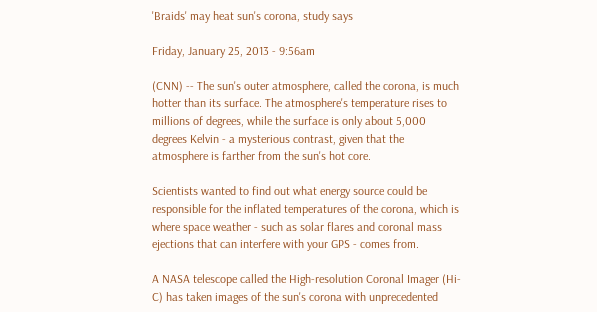'Braids' may heat sun's corona, study says

Friday, January 25, 2013 - 9:56am

(CNN) -- The sun's outer atmosphere, called the corona, is much hotter than its surface. The atmosphere's temperature rises to millions of degrees, while the surface is only about 5,000 degrees Kelvin - a mysterious contrast, given that the atmosphere is farther from the sun's hot core.

Scientists wanted to find out what energy source could be responsible for the inflated temperatures of the corona, which is where space weather - such as solar flares and coronal mass ejections that can interfere with your GPS - comes from.

A NASA telescope called the High-resolution Coronal Imager (Hi-C) has taken images of the sun's corona with unprecedented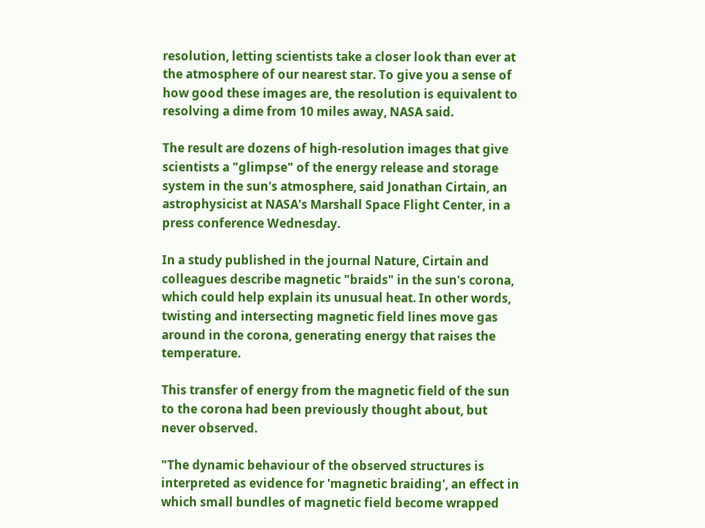resolution, letting scientists take a closer look than ever at the atmosphere of our nearest star. To give you a sense of how good these images are, the resolution is equivalent to resolving a dime from 10 miles away, NASA said.

The result are dozens of high-resolution images that give scientists a "glimpse" of the energy release and storage system in the sun's atmosphere, said Jonathan Cirtain, an astrophysicist at NASA's Marshall Space Flight Center, in a press conference Wednesday.

In a study published in the journal Nature, Cirtain and colleagues describe magnetic "braids" in the sun's corona, which could help explain its unusual heat. In other words, twisting and intersecting magnetic field lines move gas around in the corona, generating energy that raises the temperature.

This transfer of energy from the magnetic field of the sun to the corona had been previously thought about, but never observed.

"The dynamic behaviour of the observed structures is interpreted as evidence for 'magnetic braiding', an effect in which small bundles of magnetic field become wrapped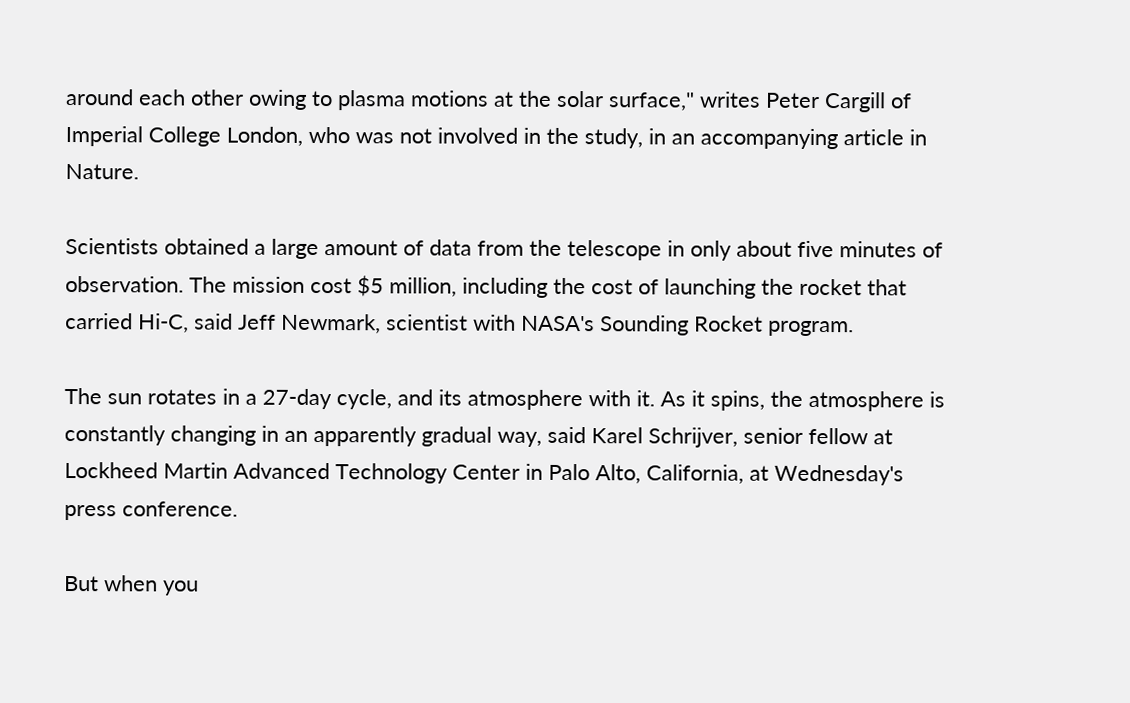around each other owing to plasma motions at the solar surface," writes Peter Cargill of Imperial College London, who was not involved in the study, in an accompanying article in Nature.

Scientists obtained a large amount of data from the telescope in only about five minutes of observation. The mission cost $5 million, including the cost of launching the rocket that carried Hi-C, said Jeff Newmark, scientist with NASA's Sounding Rocket program.

The sun rotates in a 27-day cycle, and its atmosphere with it. As it spins, the atmosphere is constantly changing in an apparently gradual way, said Karel Schrijver, senior fellow at Lockheed Martin Advanced Technology Center in Palo Alto, California, at Wednesday's press conference.

But when you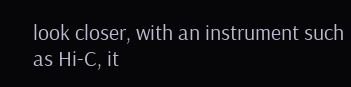look closer, with an instrument such as Hi-C, it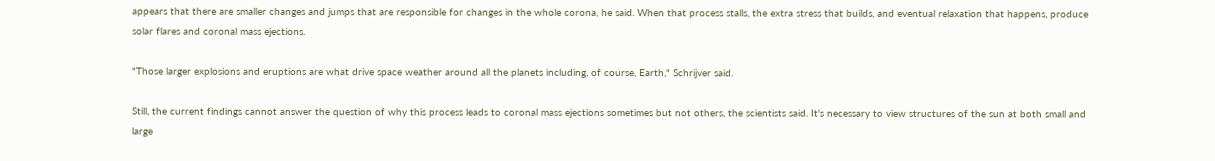appears that there are smaller changes and jumps that are responsible for changes in the whole corona, he said. When that process stalls, the extra stress that builds, and eventual relaxation that happens, produce solar flares and coronal mass ejections.

"Those larger explosions and eruptions are what drive space weather around all the planets including, of course, Earth," Schrijver said.

Still, the current findings cannot answer the question of why this process leads to coronal mass ejections sometimes but not others, the scientists said. It's necessary to view structures of the sun at both small and large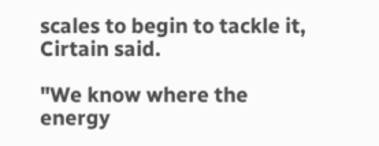scales to begin to tackle it, Cirtain said.

"We know where the energy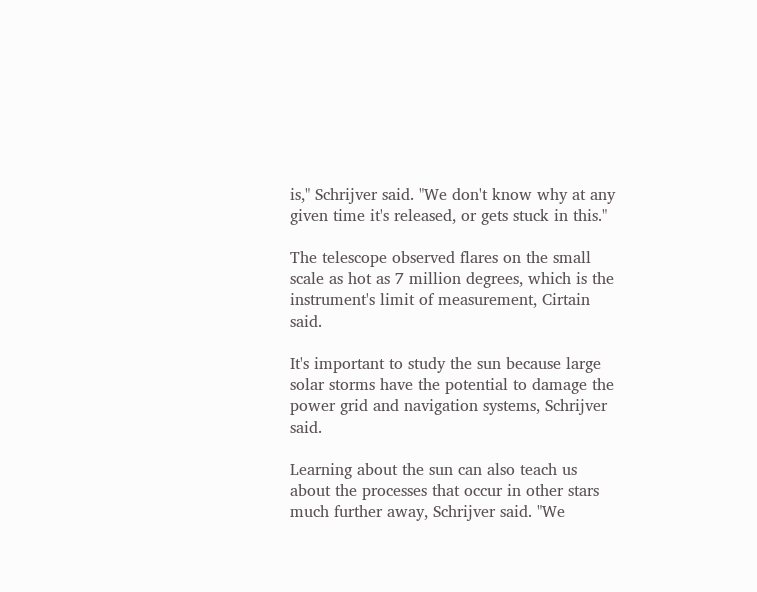is," Schrijver said. "We don't know why at any given time it's released, or gets stuck in this."

The telescope observed flares on the small scale as hot as 7 million degrees, which is the instrument's limit of measurement, Cirtain said.

It's important to study the sun because large solar storms have the potential to damage the power grid and navigation systems, Schrijver said.

Learning about the sun can also teach us about the processes that occur in other stars much further away, Schrijver said. "We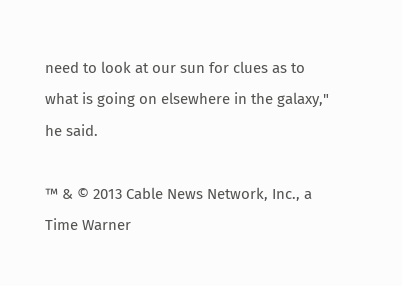need to look at our sun for clues as to what is going on elsewhere in the galaxy," he said.

™ & © 2013 Cable News Network, Inc., a Time Warner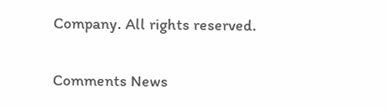Company. All rights reserved.

Comments News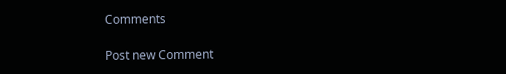Comments

Post new Comment